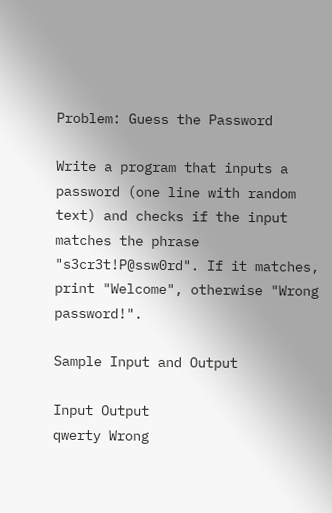Problem: Guess the Password

Write a program that inputs a password (one line with random text) and checks if the input matches the phrase "s3cr3t!P@ssw0rd". If it matches, print "Welcome", otherwise "Wrong password!".

Sample Input and Output

Input Output
qwerty Wrong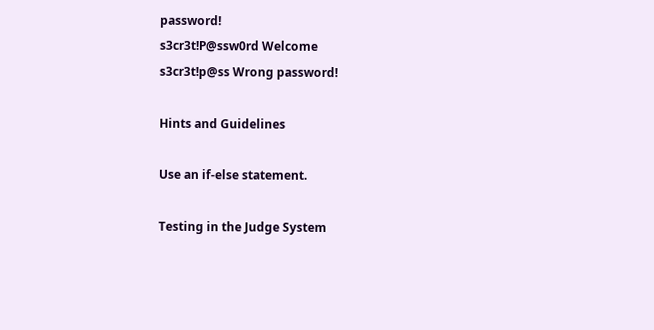password!
s3cr3t!P@ssw0rd Welcome
s3cr3t!p@ss Wrong password!

Hints and Guidelines

Use an if-else statement.

Testing in the Judge System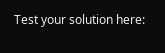Test your solution here: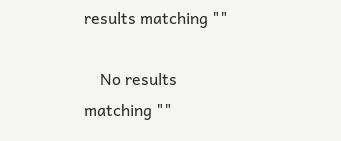results matching ""

    No results matching ""